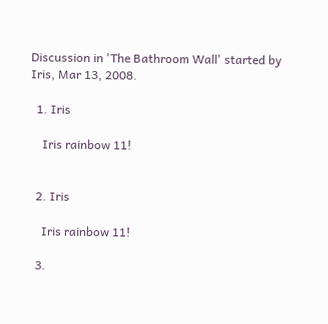Discussion in 'The Bathroom Wall' started by Iris, Mar 13, 2008.

  1. Iris

    Iris rainbow 11!


  2. Iris

    Iris rainbow 11!

  3.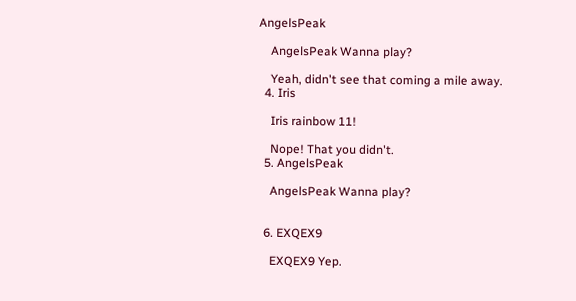AngelsPeak

    AngelsPeak Wanna play?

    Yeah, didn't see that coming a mile away.
  4. Iris

    Iris rainbow 11!

    Nope! That you didn't.
  5. AngelsPeak

    AngelsPeak Wanna play?


  6. EXQEX9

    EXQEX9 Yep.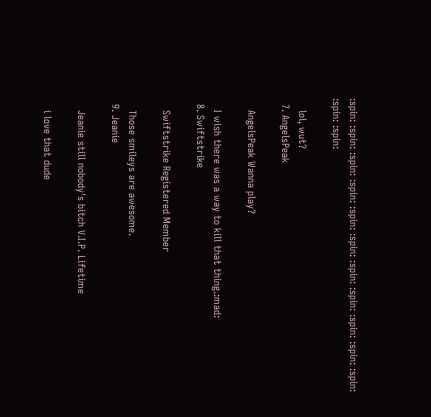:spin: :spin: :spin: :spin: :spin: :spin: :spin: :spin: :spin: :spin: :spin: :spin: :spin:

    lol, wut?
  7. AngelsPeak

    AngelsPeak Wanna play?

    I wish there was a way to kill that thing.:mad:
  8. Swiftstrike

    Swiftstrike Registered Member

    Those smileys are awesome.
  9. Jeanie

    Jeanie still nobody's bitch V.I.P. Lifetime

    i love that dude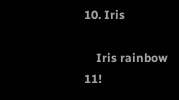10. Iris

    Iris rainbow 11!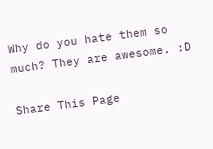Why do you hate them so much? They are awesome. :D

Share This Page